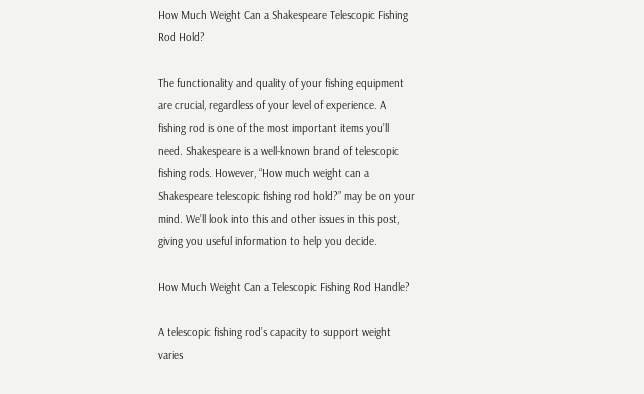How Much Weight Can a Shakespeare Telescopic Fishing Rod Hold?

The functionality and quality of your fishing equipment are crucial, regardless of your level of experience. A fishing rod is one of the most important items you’ll need. Shakespeare is a well-known brand of telescopic fishing rods. However, “How much weight can a Shakespeare telescopic fishing rod hold?” may be on your mind. We’ll look into this and other issues in this post, giving you useful information to help you decide.

How Much Weight Can a Telescopic Fishing Rod Handle?

A telescopic fishing rod’s capacity to support weight varies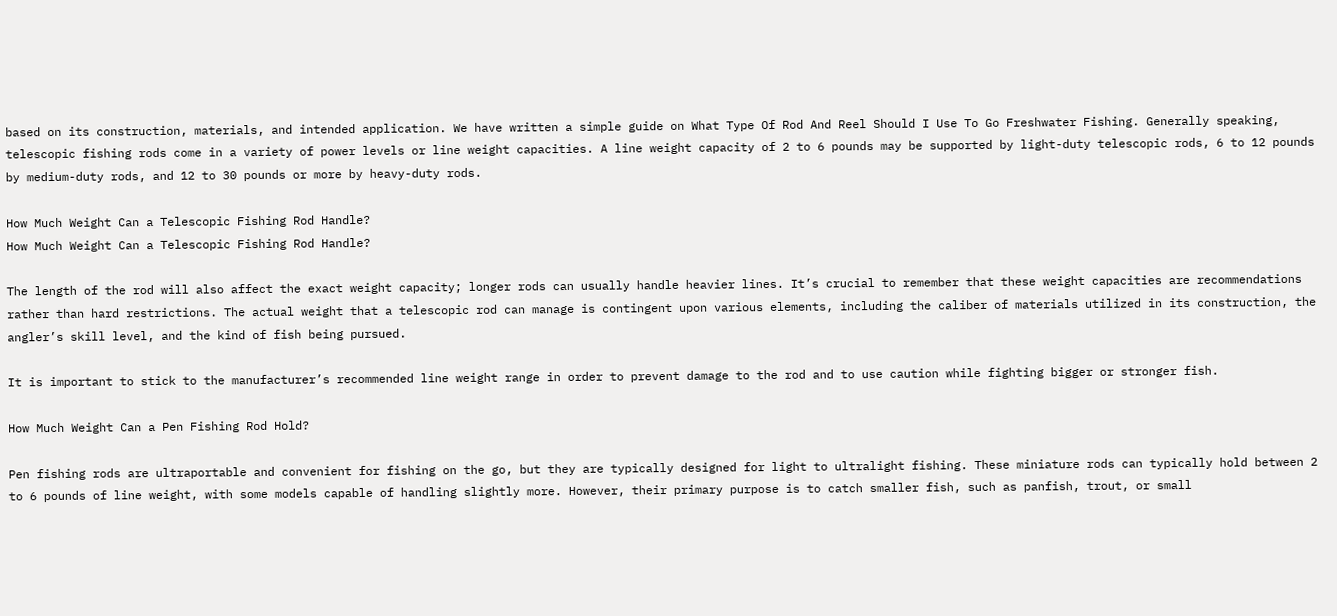based on its construction, materials, and intended application. We have written a simple guide on What Type Of Rod And Reel Should I Use To Go Freshwater Fishing. Generally speaking, telescopic fishing rods come in a variety of power levels or line weight capacities. A line weight capacity of 2 to 6 pounds may be supported by light-duty telescopic rods, 6 to 12 pounds by medium-duty rods, and 12 to 30 pounds or more by heavy-duty rods.

How Much Weight Can a Telescopic Fishing Rod Handle?
How Much Weight Can a Telescopic Fishing Rod Handle?

The length of the rod will also affect the exact weight capacity; longer rods can usually handle heavier lines. It’s crucial to remember that these weight capacities are recommendations rather than hard restrictions. The actual weight that a telescopic rod can manage is contingent upon various elements, including the caliber of materials utilized in its construction, the angler’s skill level, and the kind of fish being pursued.

It is important to stick to the manufacturer’s recommended line weight range in order to prevent damage to the rod and to use caution while fighting bigger or stronger fish.

How Much Weight Can a Pen Fishing Rod Hold?

Pen fishing rods are ultraportable and convenient for fishing on the go, but they are typically designed for light to ultralight fishing. These miniature rods can typically hold between 2 to 6 pounds of line weight, with some models capable of handling slightly more. However, their primary purpose is to catch smaller fish, such as panfish, trout, or small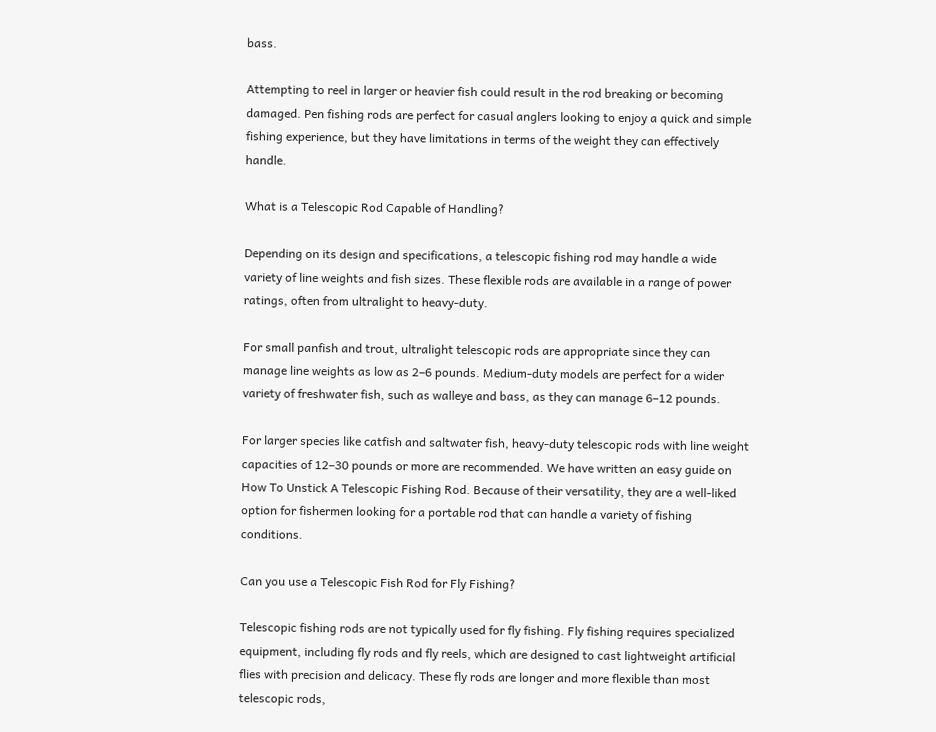bass.

Attempting to reel in larger or heavier fish could result in the rod breaking or becoming damaged. Pen fishing rods are perfect for casual anglers looking to enjoy a quick and simple fishing experience, but they have limitations in terms of the weight they can effectively handle.

What is a Telescopic Rod Capable of Handling?

Depending on its design and specifications, a telescopic fishing rod may handle a wide variety of line weights and fish sizes. These flexible rods are available in a range of power ratings, often from ultralight to heavy-duty.

For small panfish and trout, ultralight telescopic rods are appropriate since they can manage line weights as low as 2–6 pounds. Medium-duty models are perfect for a wider variety of freshwater fish, such as walleye and bass, as they can manage 6–12 pounds.

For larger species like catfish and saltwater fish, heavy-duty telescopic rods with line weight capacities of 12–30 pounds or more are recommended. We have written an easy guide on How To Unstick A Telescopic Fishing Rod. Because of their versatility, they are a well-liked option for fishermen looking for a portable rod that can handle a variety of fishing conditions.

Can you use a Telescopic Fish Rod for Fly Fishing?

Telescopic fishing rods are not typically used for fly fishing. Fly fishing requires specialized equipment, including fly rods and fly reels, which are designed to cast lightweight artificial flies with precision and delicacy. These fly rods are longer and more flexible than most telescopic rods,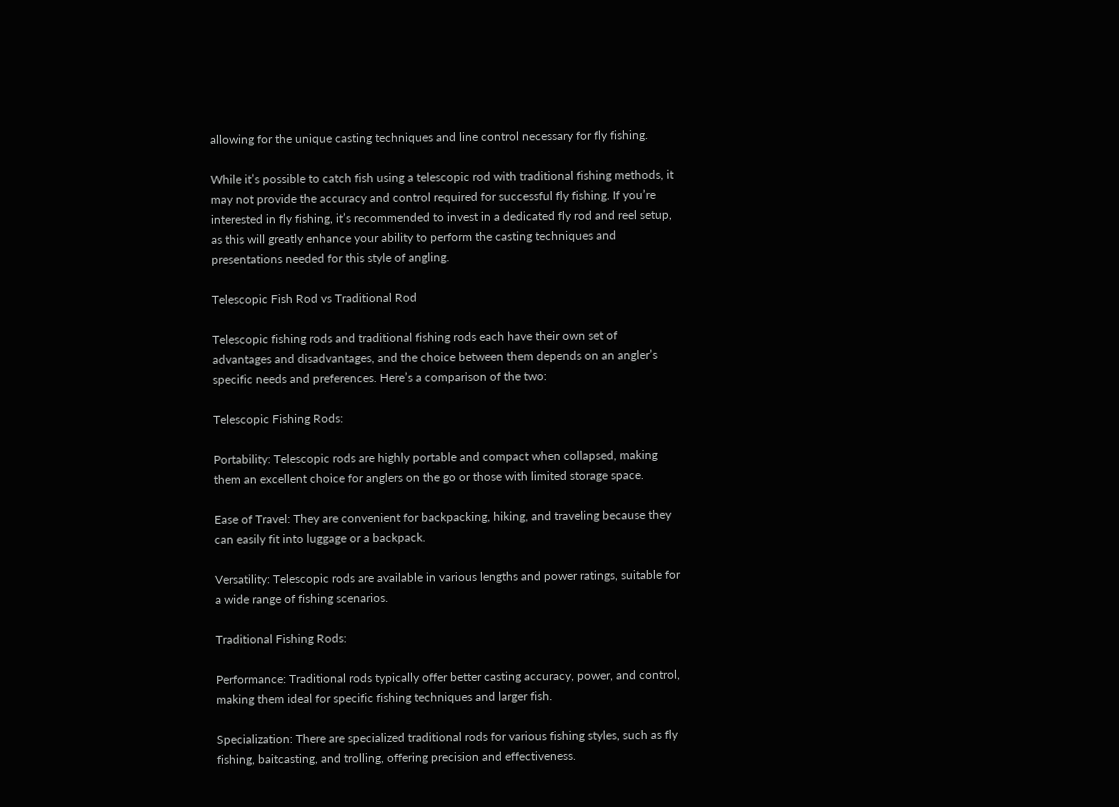allowing for the unique casting techniques and line control necessary for fly fishing.

While it’s possible to catch fish using a telescopic rod with traditional fishing methods, it may not provide the accuracy and control required for successful fly fishing. If you’re interested in fly fishing, it’s recommended to invest in a dedicated fly rod and reel setup, as this will greatly enhance your ability to perform the casting techniques and presentations needed for this style of angling.

Telescopic Fish Rod vs Traditional Rod

Telescopic fishing rods and traditional fishing rods each have their own set of advantages and disadvantages, and the choice between them depends on an angler’s specific needs and preferences. Here’s a comparison of the two:

Telescopic Fishing Rods:

Portability: Telescopic rods are highly portable and compact when collapsed, making them an excellent choice for anglers on the go or those with limited storage space.

Ease of Travel: They are convenient for backpacking, hiking, and traveling because they can easily fit into luggage or a backpack.

Versatility: Telescopic rods are available in various lengths and power ratings, suitable for a wide range of fishing scenarios.

Traditional Fishing Rods:

Performance: Traditional rods typically offer better casting accuracy, power, and control, making them ideal for specific fishing techniques and larger fish.

Specialization: There are specialized traditional rods for various fishing styles, such as fly fishing, baitcasting, and trolling, offering precision and effectiveness.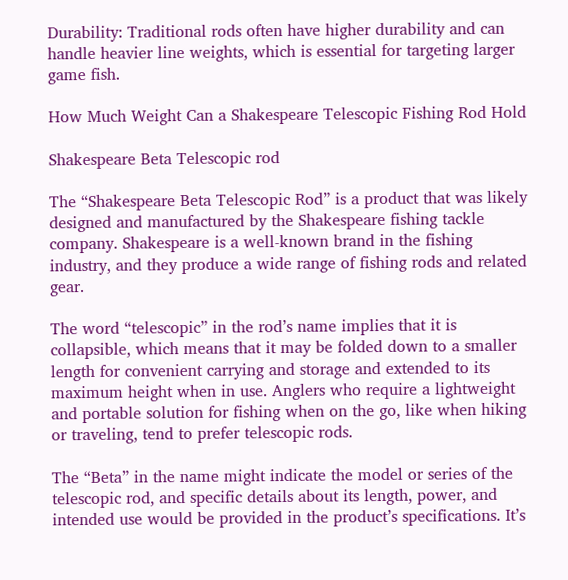Durability: Traditional rods often have higher durability and can handle heavier line weights, which is essential for targeting larger game fish.

How Much Weight Can a Shakespeare Telescopic Fishing Rod Hold

Shakespeare Beta Telescopic rod

The “Shakespeare Beta Telescopic Rod” is a product that was likely designed and manufactured by the Shakespeare fishing tackle company. Shakespeare is a well-known brand in the fishing industry, and they produce a wide range of fishing rods and related gear.

The word “telescopic” in the rod’s name implies that it is collapsible, which means that it may be folded down to a smaller length for convenient carrying and storage and extended to its maximum height when in use. Anglers who require a lightweight and portable solution for fishing when on the go, like when hiking or traveling, tend to prefer telescopic rods.

The “Beta” in the name might indicate the model or series of the telescopic rod, and specific details about its length, power, and intended use would be provided in the product’s specifications. It’s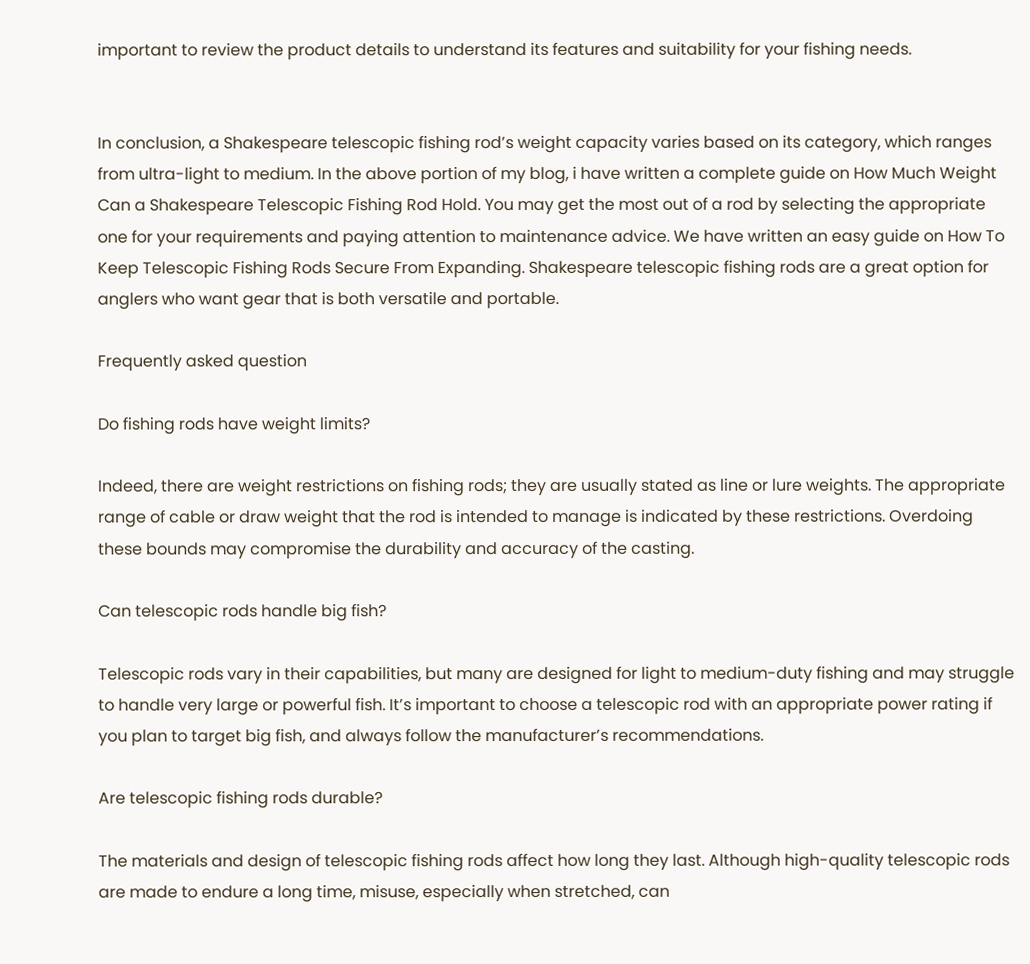important to review the product details to understand its features and suitability for your fishing needs.


In conclusion, a Shakespeare telescopic fishing rod’s weight capacity varies based on its category, which ranges from ultra-light to medium. In the above portion of my blog, i have written a complete guide on How Much Weight Can a Shakespeare Telescopic Fishing Rod Hold. You may get the most out of a rod by selecting the appropriate one for your requirements and paying attention to maintenance advice. We have written an easy guide on How To Keep Telescopic Fishing Rods Secure From Expanding. Shakespeare telescopic fishing rods are a great option for anglers who want gear that is both versatile and portable.

Frequently asked question

Do fishing rods have weight limits?

Indeed, there are weight restrictions on fishing rods; they are usually stated as line or lure weights. The appropriate range of cable or draw weight that the rod is intended to manage is indicated by these restrictions. Overdoing these bounds may compromise the durability and accuracy of the casting.

Can telescopic rods handle big fish?

Telescopic rods vary in their capabilities, but many are designed for light to medium-duty fishing and may struggle to handle very large or powerful fish. It’s important to choose a telescopic rod with an appropriate power rating if you plan to target big fish, and always follow the manufacturer’s recommendations.

Are telescopic fishing rods durable?

The materials and design of telescopic fishing rods affect how long they last. Although high-quality telescopic rods are made to endure a long time, misuse, especially when stretched, can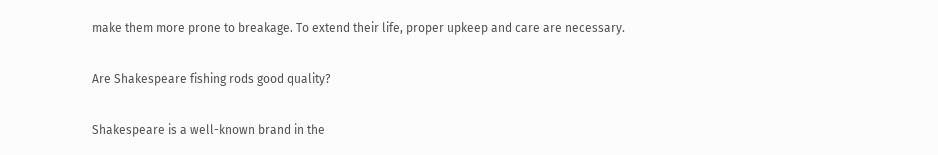make them more prone to breakage. To extend their life, proper upkeep and care are necessary.

Are Shakespeare fishing rods good quality?

Shakespeare is a well-known brand in the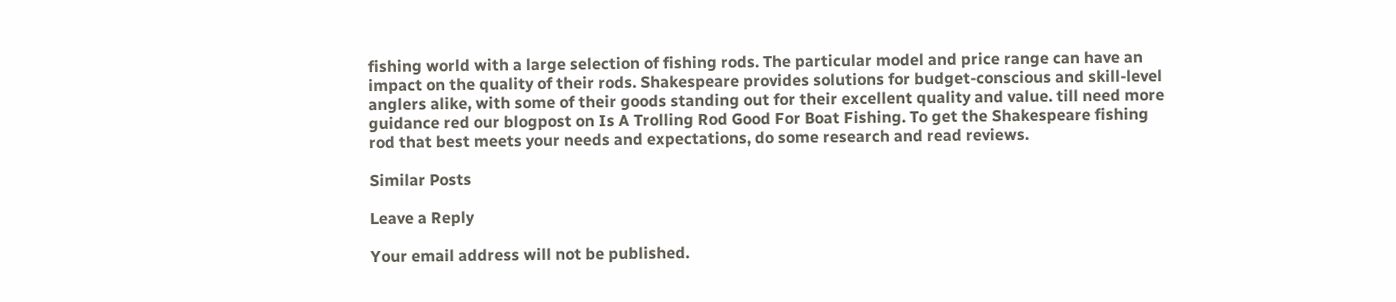fishing world with a large selection of fishing rods. The particular model and price range can have an impact on the quality of their rods. Shakespeare provides solutions for budget-conscious and skill-level anglers alike, with some of their goods standing out for their excellent quality and value. till need more guidance red our blogpost on Is A Trolling Rod Good For Boat Fishing. To get the Shakespeare fishing rod that best meets your needs and expectations, do some research and read reviews.

Similar Posts

Leave a Reply

Your email address will not be published.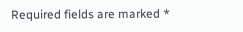Required fields are marked *